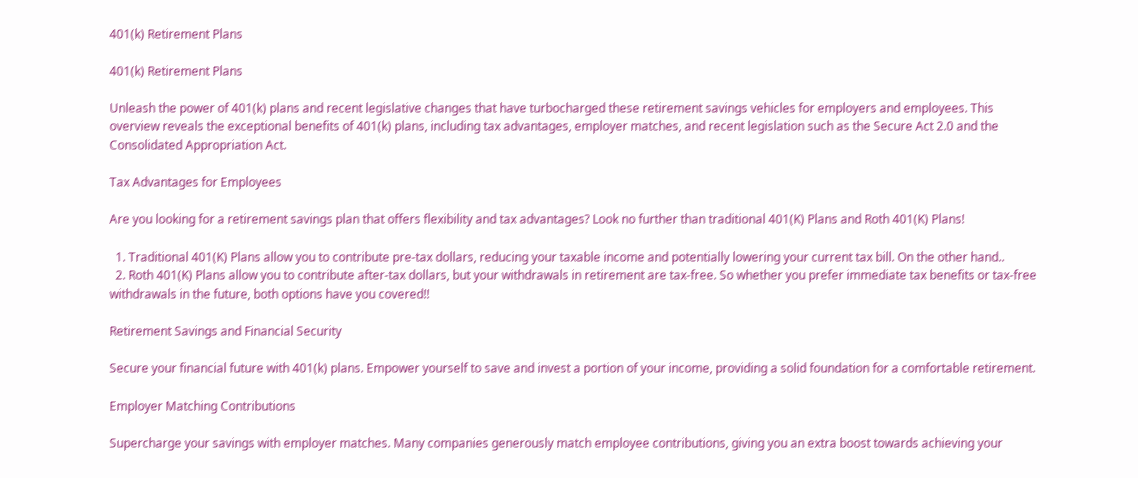401(k) Retirement Plans

401(k) Retirement Plans

Unleash the power of 401(k) plans and recent legislative changes that have turbocharged these retirement savings vehicles for employers and employees. This overview reveals the exceptional benefits of 401(k) plans, including tax advantages, employer matches, and recent legislation such as the Secure Act 2.0 and the Consolidated Appropriation Act.

Tax Advantages for Employees

Are you looking for a retirement savings plan that offers flexibility and tax advantages? Look no further than traditional 401(K) Plans and Roth 401(K) Plans!

  1. Traditional 401(K) Plans allow you to contribute pre-tax dollars, reducing your taxable income and potentially lowering your current tax bill. On the other hand..
  2. Roth 401(K) Plans allow you to contribute after-tax dollars, but your withdrawals in retirement are tax-free. So whether you prefer immediate tax benefits or tax-free withdrawals in the future, both options have you covered!!

Retirement Savings and Financial Security

Secure your financial future with 401(k) plans. Empower yourself to save and invest a portion of your income, providing a solid foundation for a comfortable retirement.

Employer Matching Contributions

Supercharge your savings with employer matches. Many companies generously match employee contributions, giving you an extra boost towards achieving your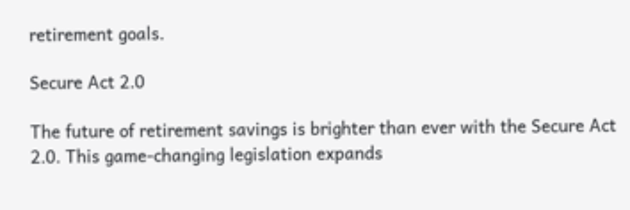retirement goals.

Secure Act 2.0

The future of retirement savings is brighter than ever with the Secure Act 2.0. This game-changing legislation expands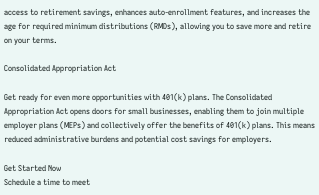access to retirement savings, enhances auto-enrollment features, and increases the age for required minimum distributions (RMDs), allowing you to save more and retire on your terms.

Consolidated Appropriation Act

Get ready for even more opportunities with 401(k) plans. The Consolidated Appropriation Act opens doors for small businesses, enabling them to join multiple employer plans (MEPs) and collectively offer the benefits of 401(k) plans. This means reduced administrative burdens and potential cost savings for employers.

Get Started Now
Schedule a time to meet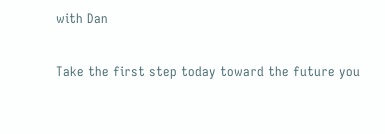with Dan

Take the first step today toward the future you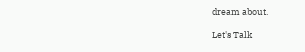dream about.

Let's Talk